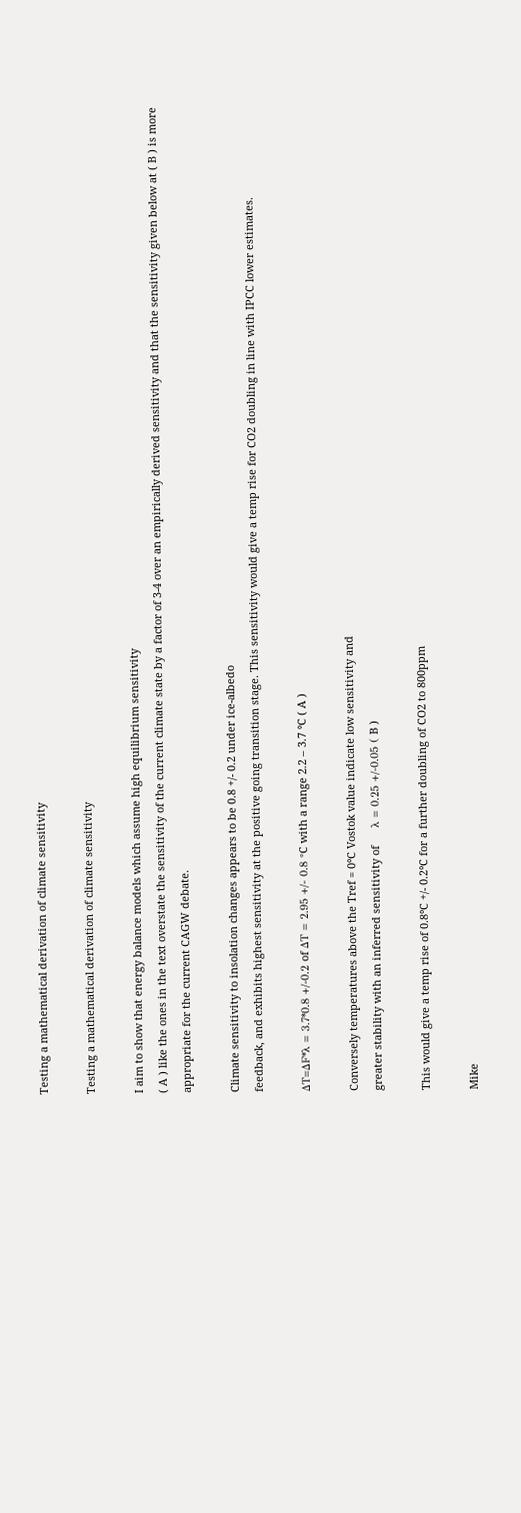Testing a mathematical derivation of climate sensitivity

Testing a mathematical derivation of climate sensitivity

I aim to show that energy balance models which assume high equilibrium sensitivity
( A ) like the ones in the text overstate the sensitivity of the current climate state by a factor of 3-4 over an empirically derived sensitivity and that the sensitivity given below at ( B ) is more appropriate for the current CAGW debate.

Climate sensitivity to insolation changes appears to be 0.8 +/- 0.2 under ice-albedo
feedback, and exhibits highest sensitivity at the positive going transition stage. This sensitivity would give a temp rise for CO2 doubling in line with IPCC lower estimates.

ΔT=ΔF*λ = 3.7*0.8 +/-0.2 of ΔT = 2.95 +/- 0.8 °C with a range 2.2 – 3.7 °C ( A )

Conversely temperatures above the Tref = 0°C Vostok value indicate low sensitivity and
greater stability with an inferred sensitivity of      λ = 0.25 +/-0.05 ( B )

This would give a temp rise of 0.8°C +/- 0.2°C for a further doubling of CO2 to 800ppm

Mike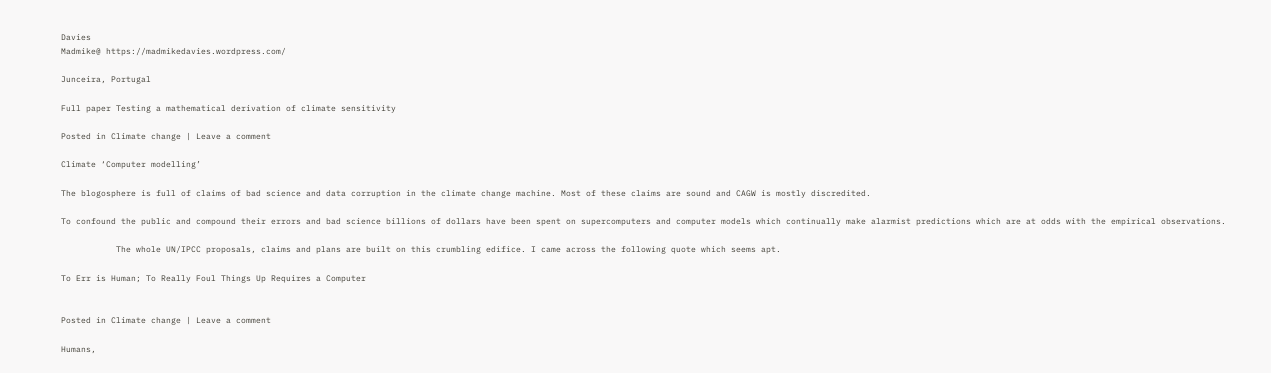Davies
Madmike@ https://madmikedavies.wordpress.com/

Junceira, Portugal

Full paper Testing a mathematical derivation of climate sensitivity

Posted in Climate change | Leave a comment

Climate ‘Computer modelling’

The blogosphere is full of claims of bad science and data corruption in the climate change machine. Most of these claims are sound and CAGW is mostly discredited.

To confound the public and compound their errors and bad science billions of dollars have been spent on supercomputers and computer models which continually make alarmist predictions which are at odds with the empirical observations.

           The whole UN/IPCC proposals, claims and plans are built on this crumbling edifice. I came across the following quote which seems apt.

To Err is Human; To Really Foul Things Up Requires a Computer


Posted in Climate change | Leave a comment

Humans,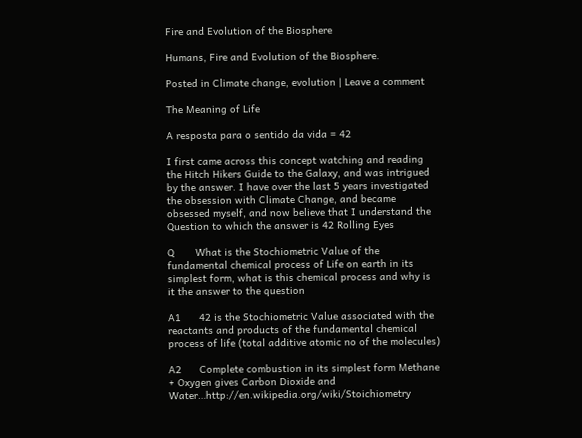Fire and Evolution of the Biosphere

Humans, Fire and Evolution of the Biosphere.

Posted in Climate change, evolution | Leave a comment

The Meaning of Life

A resposta para o sentido da vida = 42

I first came across this concept watching and reading the Hitch Hikers Guide to the Galaxy, and was intrigued by the answer. I have over the last 5 years investigated the obsession with Climate Change, and became obsessed myself, and now believe that I understand the Question to which the answer is 42 Rolling Eyes

Q       What is the Stochiometric Value of the fundamental chemical process of Life on earth in its simplest form, what is this chemical process and why is it the answer to the question

A1      42 is the Stochiometric Value associated with the reactants and products of the fundamental chemical process of life (total additive atomic no of the molecules)

A2      Complete combustion in its simplest form Methane + Oxygen gives Carbon Dioxide and Water…http://en.wikipedia.org/wiki/Stoichiometry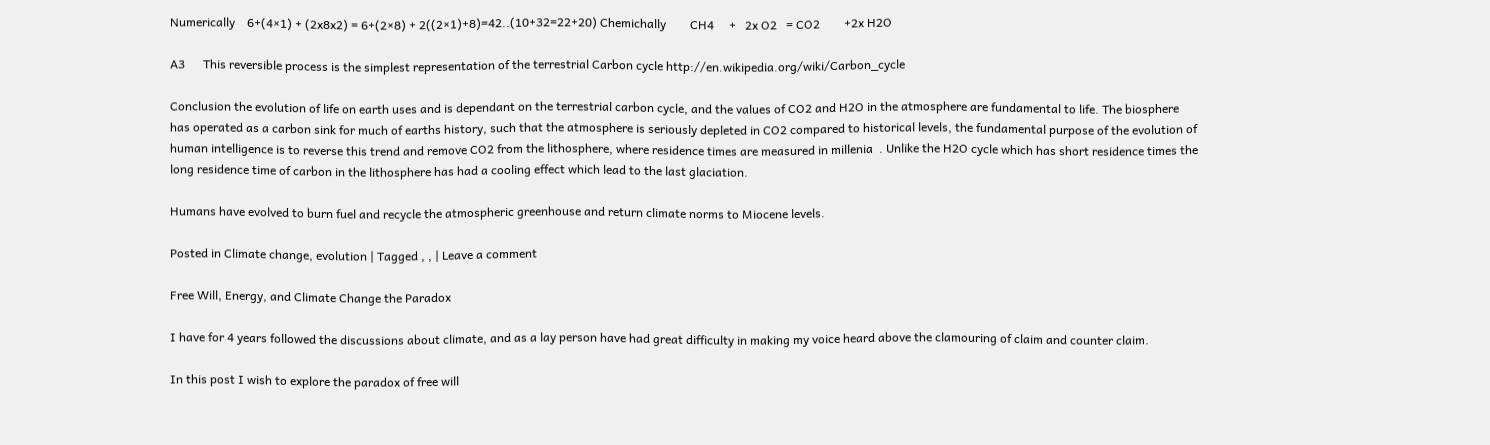Numerically    6+(4×1) + (2x8x2) = 6+(2×8) + 2((2×1)+8)=42..(10+32=22+20) Chemichally        CH4     +   2x O2   = CO2        +2x H2O

A3      This reversible process is the simplest representation of the terrestrial Carbon cycle http://en.wikipedia.org/wiki/Carbon_cycle

Conclusion the evolution of life on earth uses and is dependant on the terrestrial carbon cycle, and the values of CO2 and H2O in the atmosphere are fundamental to life. The biosphere has operated as a carbon sink for much of earths history, such that the atmosphere is seriously depleted in CO2 compared to historical levels, the fundamental purpose of the evolution of human intelligence is to reverse this trend and remove CO2 from the lithosphere, where residence times are measured in millenia  . Unlike the H2O cycle which has short residence times the long residence time of carbon in the lithosphere has had a cooling effect which lead to the last glaciation.

Humans have evolved to burn fuel and recycle the atmospheric greenhouse and return climate norms to Miocene levels.

Posted in Climate change, evolution | Tagged , , | Leave a comment

Free Will, Energy, and Climate Change the Paradox

I have for 4 years followed the discussions about climate, and as a lay person have had great difficulty in making my voice heard above the clamouring of claim and counter claim.

In this post I wish to explore the paradox of free will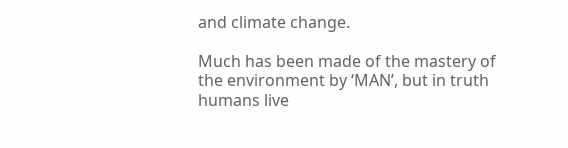and climate change.

Much has been made of the mastery of the environment by ‘MAN’, but in truth humans live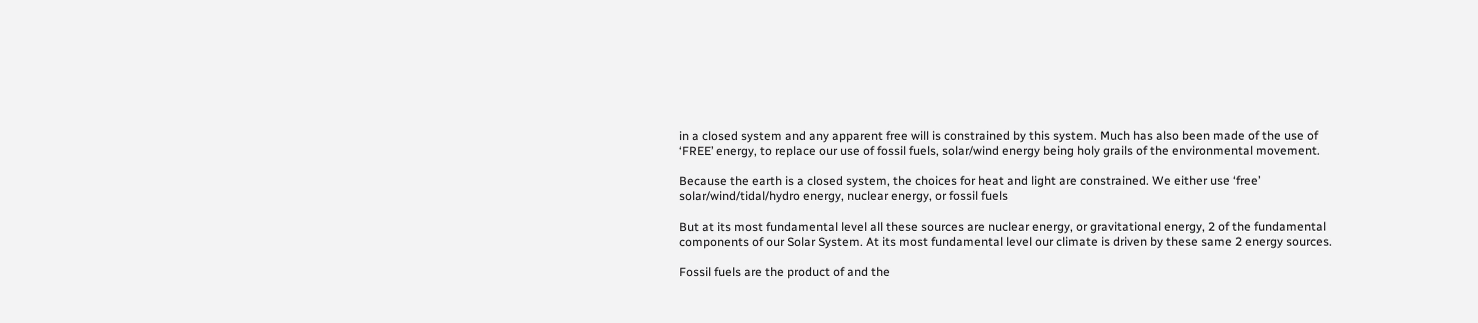in a closed system and any apparent free will is constrained by this system. Much has also been made of the use of ‘FREE’ energy, to replace our use of fossil fuels, solar/wind energy being holy grails of the environmental movement.

Because the earth is a closed system, the choices for heat and light are constrained. We either use ‘free’ solar/wind/tidal/hydro energy, nuclear energy, or fossil fuels

But at its most fundamental level all these sources are nuclear energy, or gravitational energy, 2 of the fundamental components of our Solar System. At its most fundamental level our climate is driven by these same 2 energy sources.

Fossil fuels are the product of and the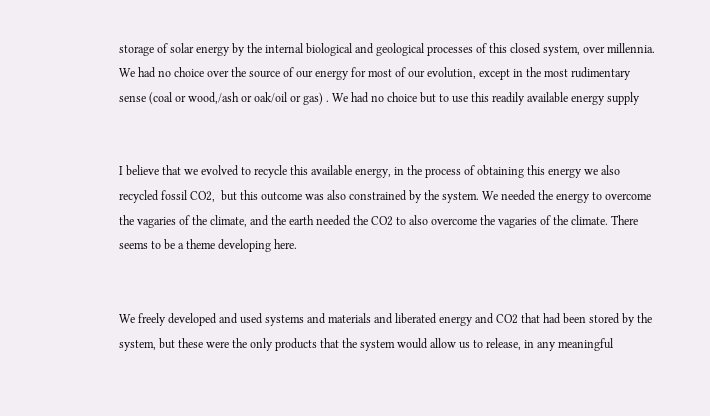storage of solar energy by the internal biological and geological processes of this closed system, over millennia. We had no choice over the source of our energy for most of our evolution, except in the most rudimentary sense (coal or wood,/ash or oak/oil or gas) . We had no choice but to use this readily available energy supply


I believe that we evolved to recycle this available energy, in the process of obtaining this energy we also recycled fossil CO2,  but this outcome was also constrained by the system. We needed the energy to overcome the vagaries of the climate, and the earth needed the CO2 to also overcome the vagaries of the climate. There seems to be a theme developing here.


We freely developed and used systems and materials and liberated energy and CO2 that had been stored by the system, but these were the only products that the system would allow us to release, in any meaningful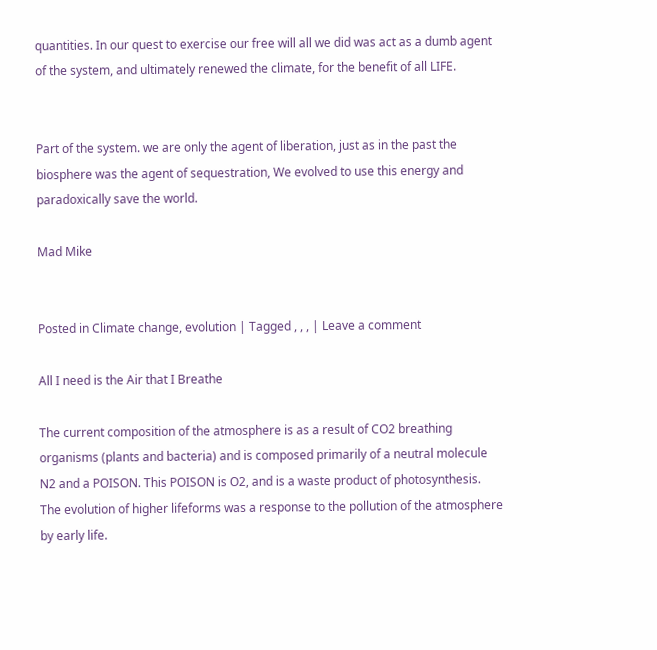quantities. In our quest to exercise our free will all we did was act as a dumb agent of the system, and ultimately renewed the climate, for the benefit of all LIFE.


Part of the system. we are only the agent of liberation, just as in the past the biosphere was the agent of sequestration, We evolved to use this energy and paradoxically save the world.

Mad Mike


Posted in Climate change, evolution | Tagged , , , | Leave a comment

All I need is the Air that I Breathe

The current composition of the atmosphere is as a result of CO2 breathing organisms (plants and bacteria) and is composed primarily of a neutral molecule N2 and a POISON. This POISON is O2, and is a waste product of photosynthesis. The evolution of higher lifeforms was a response to the pollution of the atmosphere by early life.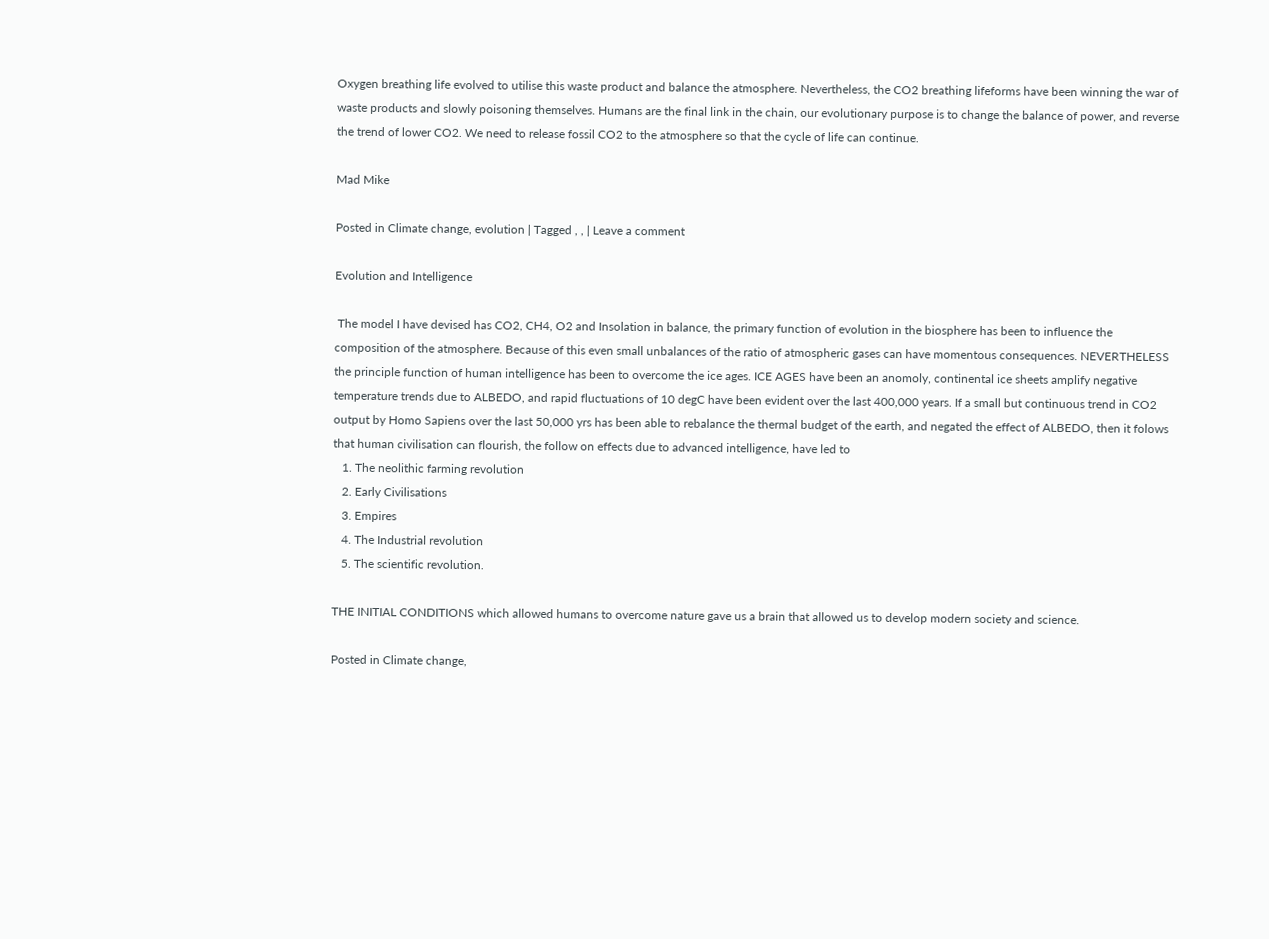Oxygen breathing life evolved to utilise this waste product and balance the atmosphere. Nevertheless, the CO2 breathing lifeforms have been winning the war of waste products and slowly poisoning themselves. Humans are the final link in the chain, our evolutionary purpose is to change the balance of power, and reverse the trend of lower CO2. We need to release fossil CO2 to the atmosphere so that the cycle of life can continue.

Mad Mike

Posted in Climate change, evolution | Tagged , , | Leave a comment

Evolution and Intelligence

 The model I have devised has CO2, CH4, O2 and Insolation in balance, the primary function of evolution in the biosphere has been to influence the composition of the atmosphere. Because of this even small unbalances of the ratio of atmospheric gases can have momentous consequences. NEVERTHELESS the principle function of human intelligence has been to overcome the ice ages. ICE AGES have been an anomoly, continental ice sheets amplify negative temperature trends due to ALBEDO, and rapid fluctuations of 10 degC have been evident over the last 400,000 years. If a small but continuous trend in CO2 output by Homo Sapiens over the last 50,000 yrs has been able to rebalance the thermal budget of the earth, and negated the effect of ALBEDO, then it folows that human civilisation can flourish, the follow on effects due to advanced intelligence, have led to
   1. The neolithic farming revolution
   2. Early Civilisations
   3. Empires
   4. The Industrial revolution
   5. The scientific revolution.

THE INITIAL CONDITIONS which allowed humans to overcome nature gave us a brain that allowed us to develop modern society and science.

Posted in Climate change,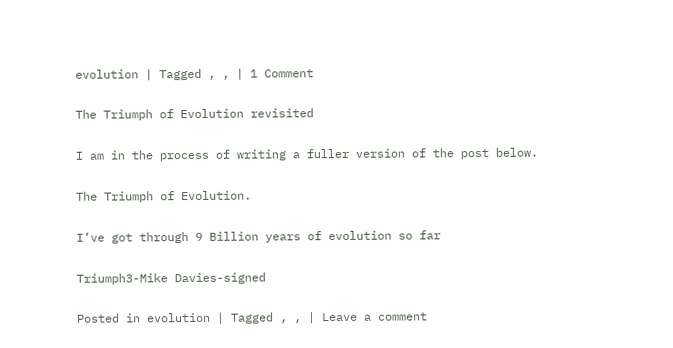evolution | Tagged , , | 1 Comment

The Triumph of Evolution revisited

I am in the process of writing a fuller version of the post below.

The Triumph of Evolution.

I’ve got through 9 Billion years of evolution so far

Triumph3-Mike Davies-signed

Posted in evolution | Tagged , , | Leave a comment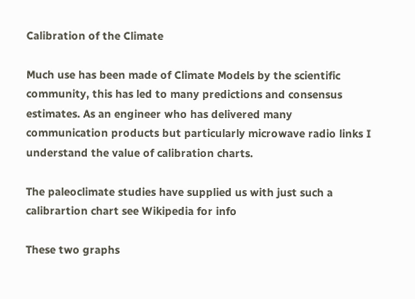Calibration of the Climate

Much use has been made of Climate Models by the scientific community, this has led to many predictions and consensus estimates. As an engineer who has delivered many communication products but particularly microwave radio links I understand the value of calibration charts.

The paleoclimate studies have supplied us with just such a calibrartion chart see Wikipedia for info

These two graphs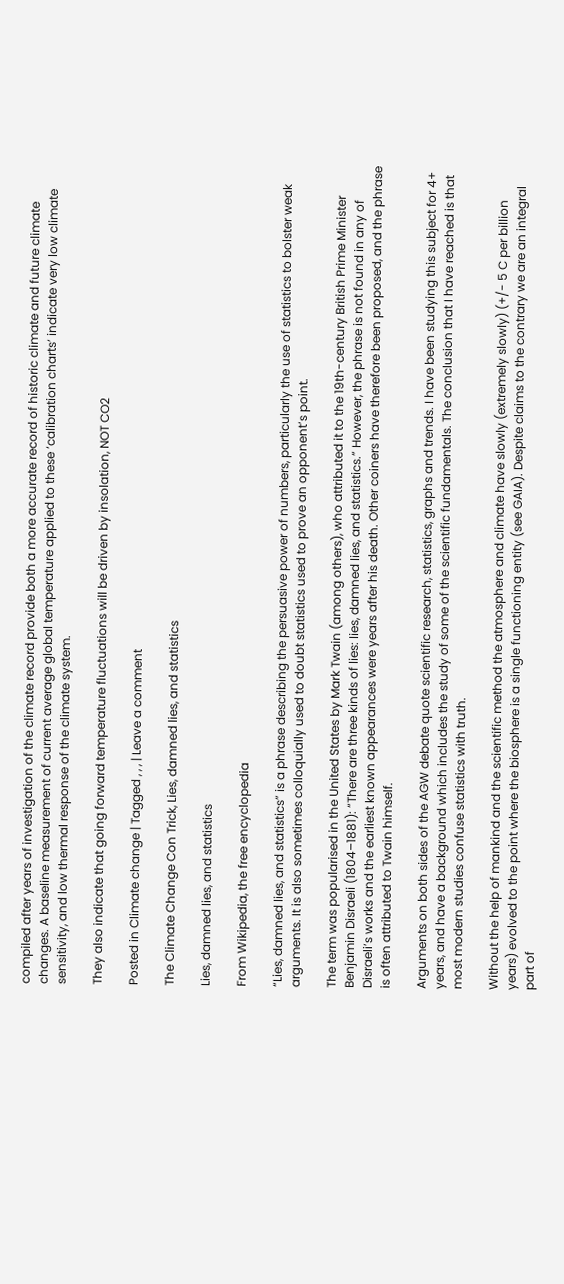compiled after years of investigation of the climate record provide both a more accurate record of historic climate and future climate changes. A baseline measurement of current average global temperature applied to these ‘calibration charts’ indicate very low climate sensitivity, and low thermal response of the climate system.

They also indicate that going forward temperature fluctuations will be driven by insolation, NOT CO2

Posted in Climate change | Tagged , , , | Leave a comment

The Climate Change Con Trick, Lies, damned lies, and statistics

Lies, damned lies, and statistics

From Wikipedia, the free encyclopedia

“Lies, damned lies, and statistics” is a phrase describing the persuasive power of numbers, particularly the use of statistics to bolster weak arguments. It is also sometimes colloquially used to doubt statistics used to prove an opponent’s point.

The term was popularised in the United States by Mark Twain (among others), who attributed it to the 19th-century British Prime Minister Benjamin Disraeli (1804–1881): “There are three kinds of lies: lies, damned lies, and statistics.” However, the phrase is not found in any of Disraeli’s works and the earliest known appearances were years after his death. Other coiners have therefore been proposed, and the phrase is often attributed to Twain himself.

Arguments on both sides of the AGW debate quote scientific research, statistics, graphs and trends. I have been studying this subject for 4+ years, and have a background which includes the study of some of the scientific fundamentals. The conclusion that I have reached is that most modern studies confuse statistics with truth.

Without the help of mankind and the scientific method the atmosphere and climate have slowly (extremely slowly) (+/- 5 C per billion years) evolved to the point where the biosphere is a single functioning entity (see GAIA). Despite claims to the contrary we are an integral part of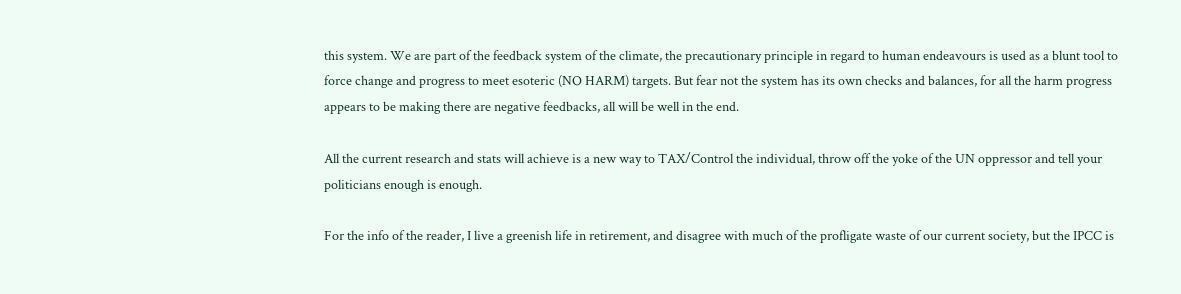this system. We are part of the feedback system of the climate, the precautionary principle in regard to human endeavours is used as a blunt tool to force change and progress to meet esoteric (NO HARM) targets. But fear not the system has its own checks and balances, for all the harm progress appears to be making there are negative feedbacks, all will be well in the end.

All the current research and stats will achieve is a new way to TAX/Control the individual, throw off the yoke of the UN oppressor and tell your politicians enough is enough.

For the info of the reader, I live a greenish life in retirement, and disagree with much of the profligate waste of our current society, but the IPCC is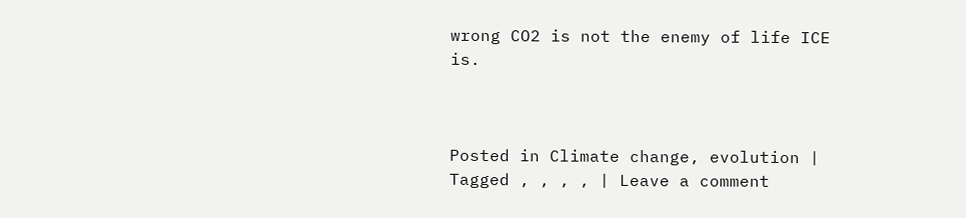wrong CO2 is not the enemy of life ICE is.



Posted in Climate change, evolution | Tagged , , , , | Leave a comment